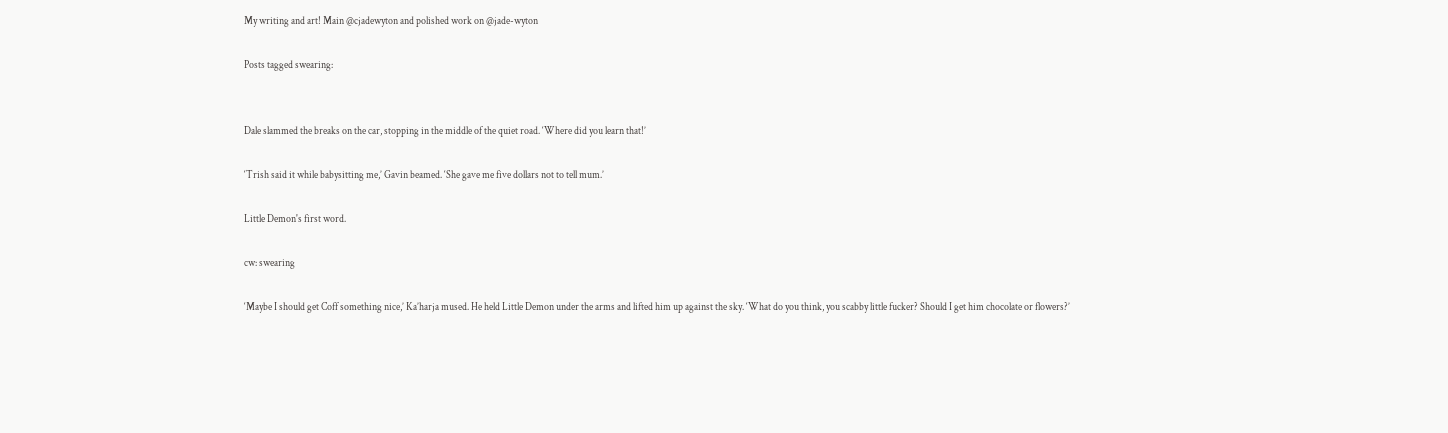My writing and art! Main @cjadewyton and polished work on @jade-wyton

Posts tagged swearing:


Dale slammed the breaks on the car, stopping in the middle of the quiet road. ‘Where did you learn that!’

‘Trish said it while babysitting me,’ Gavin beamed. ‘She gave me five dollars not to tell mum.’

Little Demon's first word.

cw: swearing

‘Maybe I should get Coff something nice,’ Ka’harja mused. He held Little Demon under the arms and lifted him up against the sky. ‘What do you think, you scabby little fucker? Should I get him chocolate or flowers?’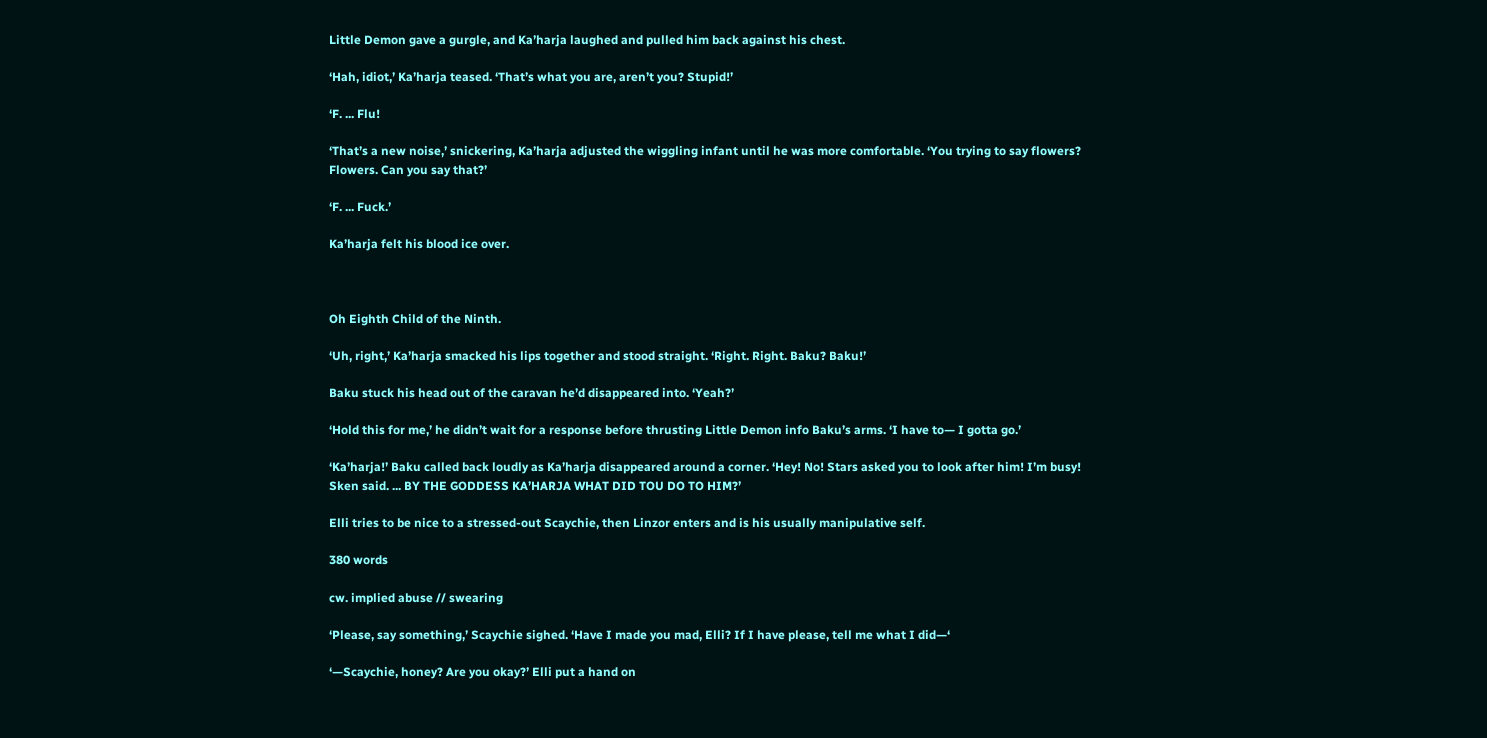Little Demon gave a gurgle, and Ka’harja laughed and pulled him back against his chest.

‘Hah, idiot,’ Ka’harja teased. ‘That’s what you are, aren’t you? Stupid!’

‘F. ... Flu!

‘That’s a new noise,’ snickering, Ka’harja adjusted the wiggling infant until he was more comfortable. ‘You trying to say flowers? Flowers. Can you say that?’

‘F. ... Fuck.’

Ka’harja felt his blood ice over.



Oh Eighth Child of the Ninth.

‘Uh, right,’ Ka’harja smacked his lips together and stood straight. ‘Right. Right. Baku? Baku!’

Baku stuck his head out of the caravan he’d disappeared into. ‘Yeah?’

‘Hold this for me,’ he didn’t wait for a response before thrusting Little Demon info Baku’s arms. ‘I have to— I gotta go.’

‘Ka’harja!’ Baku called back loudly as Ka’harja disappeared around a corner. ‘Hey! No! Stars asked you to look after him! I’m busy! Sken said. ... BY THE GODDESS KA’HARJA WHAT DID TOU DO TO HIM?’

Elli tries to be nice to a stressed-out Scaychie, then Linzor enters and is his usually manipulative self.

380 words

cw. implied abuse // swearing

‘Please, say something,’ Scaychie sighed. ‘Have I made you mad, Elli? If I have please, tell me what I did—‘

‘—Scaychie, honey? Are you okay?’ Elli put a hand on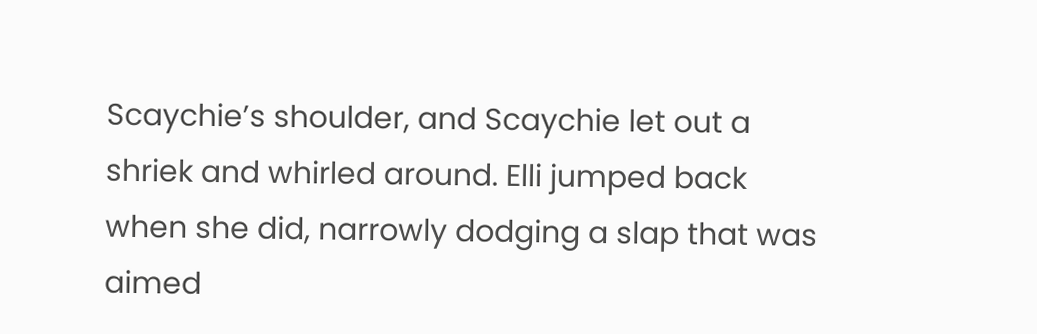Scaychie’s shoulder, and Scaychie let out a shriek and whirled around. Elli jumped back when she did, narrowly dodging a slap that was aimed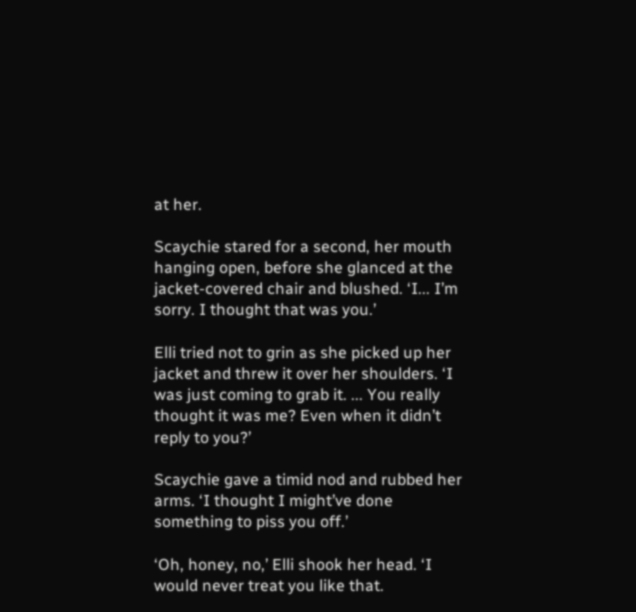at her.

Scaychie stared for a second, her mouth hanging open, before she glanced at the jacket-covered chair and blushed. ‘I... I’m sorry. I thought that was you.’

Elli tried not to grin as she picked up her jacket and threw it over her shoulders. ‘I was just coming to grab it. ... You really thought it was me? Even when it didn’t reply to you?’

Scaychie gave a timid nod and rubbed her arms. ‘I thought I might’ve done something to piss you off.’

‘Oh, honey, no,’ Elli shook her head. ‘I would never treat you like that.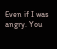Even if I was angry. You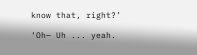know that, right?’

‘Oh— Uh ... yeah.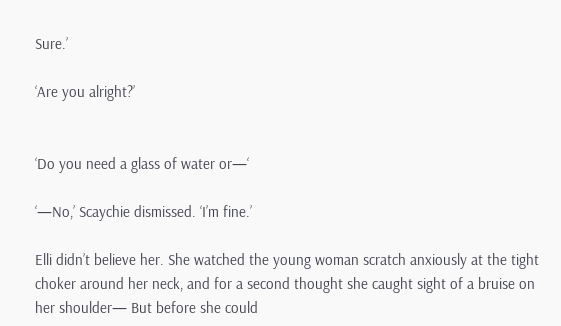Sure.’

‘Are you alright?’


‘Do you need a glass of water or—‘

‘—No,’ Scaychie dismissed. ‘I’m fine.’

Elli didn’t believe her. She watched the young woman scratch anxiously at the tight choker around her neck, and for a second thought she caught sight of a bruise on her shoulder— But before she could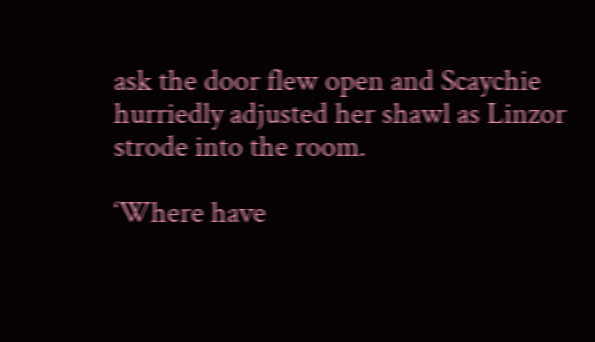ask the door flew open and Scaychie hurriedly adjusted her shawl as Linzor strode into the room.

‘Where have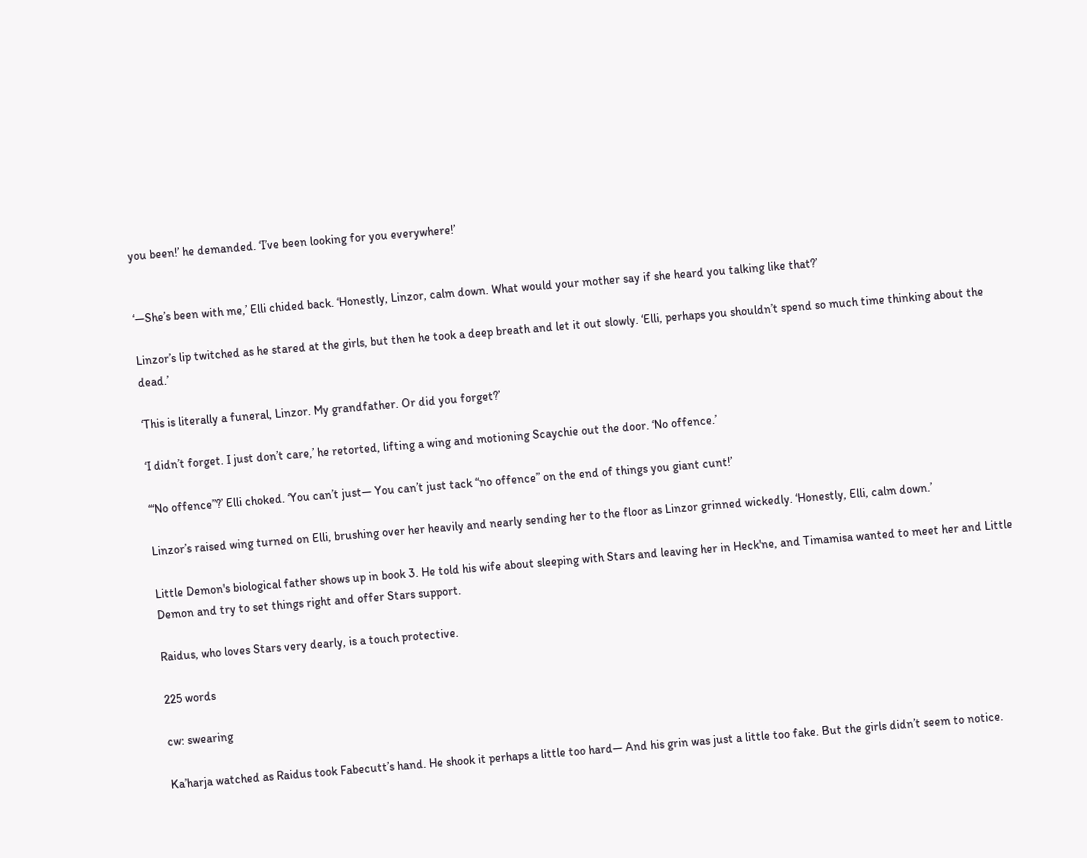you been!’ he demanded. ‘I’ve been looking for you everywhere!’


‘—She’s been with me,’ Elli chided back. ‘Honestly, Linzor, calm down. What would your mother say if she heard you talking like that?’

Linzor’s lip twitched as he stared at the girls, but then he took a deep breath and let it out slowly. ‘Elli, perhaps you shouldn’t spend so much time thinking about the dead.’

‘This is literally a funeral, Linzor. My grandfather. Or did you forget?’

‘I didn’t forget. I just don’t care,’ he retorted, lifting a wing and motioning Scaychie out the door. ‘No offence.’

‘“No offence”?’ Elli choked. ‘You can’t just— You can’t just tack “no offence” on the end of things you giant cunt!’

Linzor’s raised wing turned on Elli, brushing over her heavily and nearly sending her to the floor as Linzor grinned wickedly. ‘Honestly, Elli, calm down.’

Little Demon's biological father shows up in book 3. He told his wife about sleeping with Stars and leaving her in Heck'ne, and Timamisa wanted to meet her and Little Demon and try to set things right and offer Stars support.

Raidus, who loves Stars very dearly, is a touch protective.

225 words

cw: swearing

Ka’harja watched as Raidus took Fabecutt’s hand. He shook it perhaps a little too hard— And his grin was just a little too fake. But the girls didn’t seem to notice.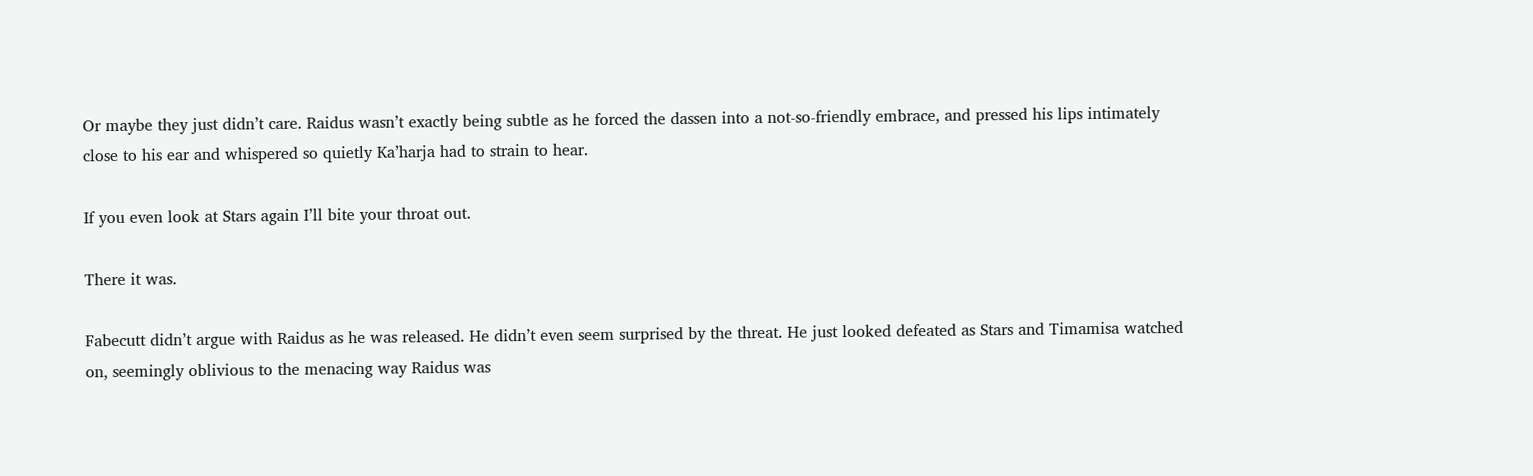Or maybe they just didn’t care. Raidus wasn’t exactly being subtle as he forced the dassen into a not-so-friendly embrace, and pressed his lips intimately close to his ear and whispered so quietly Ka’harja had to strain to hear.

If you even look at Stars again I’ll bite your throat out.

There it was.

Fabecutt didn’t argue with Raidus as he was released. He didn’t even seem surprised by the threat. He just looked defeated as Stars and Timamisa watched on, seemingly oblivious to the menacing way Raidus was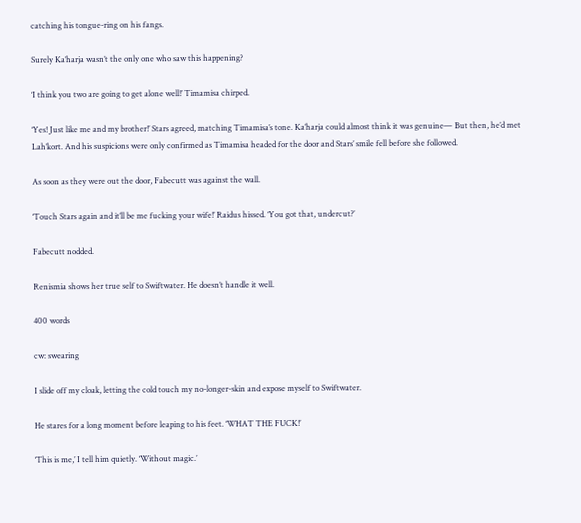catching his tongue-ring on his fangs.

Surely Ka’harja wasn’t the only one who saw this happening?

‘I think you two are going to get alone well!’ Timamisa chirped.

‘Yes! Just like me and my brother!’ Stars agreed, matching Timamisa’s tone. Ka’harja could almost think it was genuine— But then, he’d met Lah’kort. And his suspicions were only confirmed as Timamisa headed for the door and Stars’ smile fell before she followed.

As soon as they were out the door, Fabecutt was against the wall.

‘Touch Stars again and it’ll be me fucking your wife!’ Raidus hissed. ‘You got that, undercut?’

Fabecutt nodded.

Renismia shows her true self to Swiftwater. He doesn’t handle it well.

400 words

cw: swearing

I slide off my cloak, letting the cold touch my no-longer-skin and expose myself to Swiftwater.

He stares for a long moment before leaping to his feet. ‘WHAT THE FUCK!’

‘This is me,’ I tell him quietly. ‘Without magic.’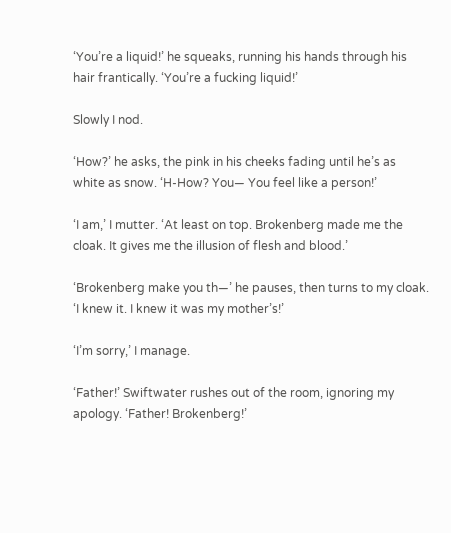‘You’re a liquid!’ he squeaks, running his hands through his hair frantically. ‘You’re a fucking liquid!’

Slowly I nod.

‘How?’ he asks, the pink in his cheeks fading until he’s as white as snow. ‘H-How? You— You feel like a person!’

‘I am,’ I mutter. ‘At least on top. Brokenberg made me the cloak. It gives me the illusion of flesh and blood.’

‘Brokenberg make you th—’ he pauses, then turns to my cloak. ‘I knew it. I knew it was my mother’s!’

‘I’m sorry,’ I manage.

‘Father!’ Swiftwater rushes out of the room, ignoring my apology. ‘Father! Brokenberg!’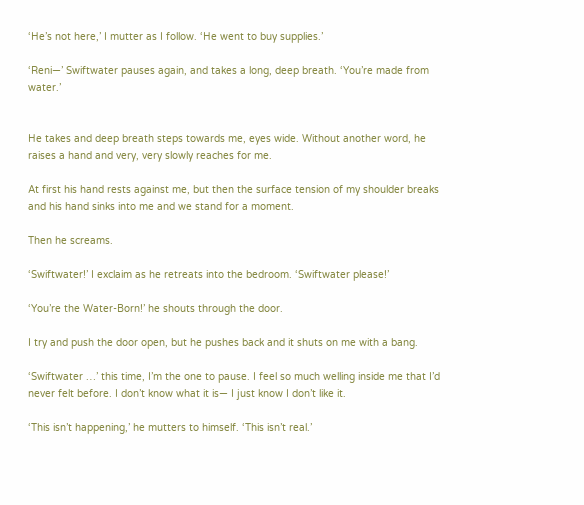‘He’s not here,’ I mutter as I follow. ‘He went to buy supplies.’

‘Reni—’ Swiftwater pauses again, and takes a long, deep breath. ‘You’re made from water.’


He takes and deep breath steps towards me, eyes wide. Without another word, he raises a hand and very, very slowly reaches for me.

At first his hand rests against me, but then the surface tension of my shoulder breaks and his hand sinks into me and we stand for a moment.

Then he screams.

‘Swiftwater!’ I exclaim as he retreats into the bedroom. ‘Swiftwater please!’

‘You’re the Water-Born!’ he shouts through the door.

I try and push the door open, but he pushes back and it shuts on me with a bang.

‘Swiftwater …’ this time, I’m the one to pause. I feel so much welling inside me that I’d never felt before. I don’t know what it is— I just know I don’t like it.

‘This isn’t happening,’ he mutters to himself. ‘This isn’t real.’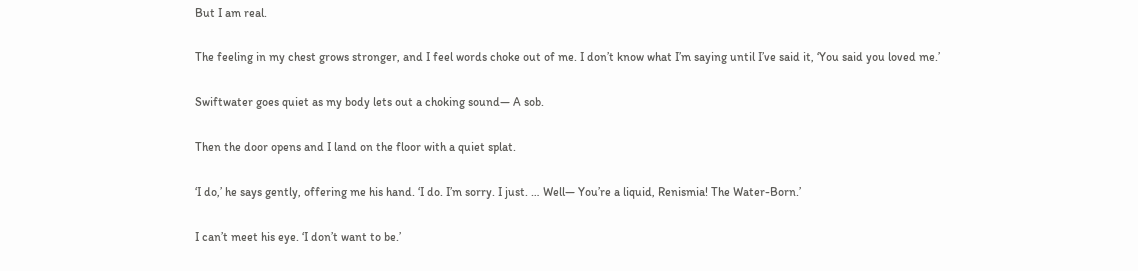But I am real.

The feeling in my chest grows stronger, and I feel words choke out of me. I don’t know what I’m saying until I’ve said it, ‘You said you loved me.’

Swiftwater goes quiet as my body lets out a choking sound— A sob.

Then the door opens and I land on the floor with a quiet splat.

‘I do,’ he says gently, offering me his hand. ‘I do. I’m sorry. I just. … Well— You’re a liquid, Renismia! The Water-Born.’

I can’t meet his eye. ‘I don’t want to be.’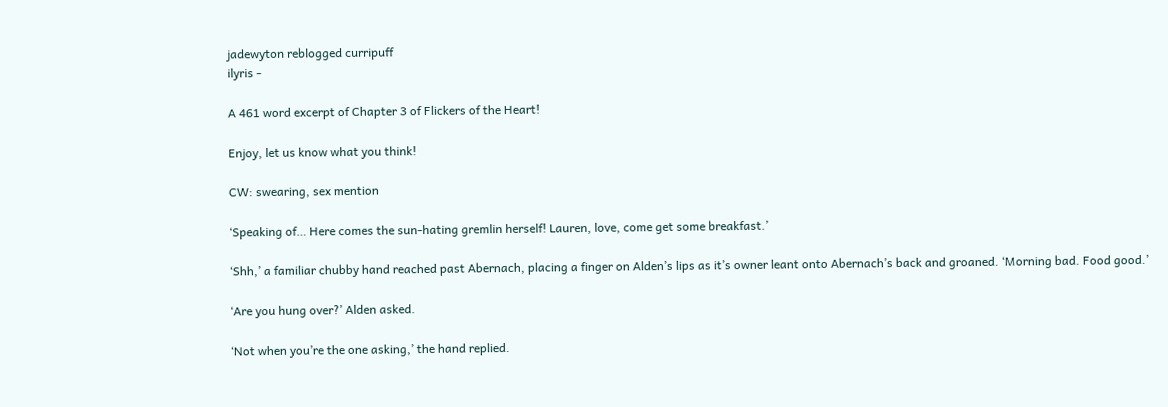jadewyton reblogged curripuff
ilyris -

A 461 word excerpt of Chapter 3 of Flickers of the Heart!

Enjoy, let us know what you think!

CW: swearing, sex mention

‘Speaking of… Here comes the sun-hating gremlin herself! Lauren, love, come get some breakfast.’

‘Shh,’ a familiar chubby hand reached past Abernach, placing a finger on Alden’s lips as it’s owner leant onto Abernach’s back and groaned. ‘Morning bad. Food good.’

‘Are you hung over?’ Alden asked.

‘Not when you’re the one asking,’ the hand replied.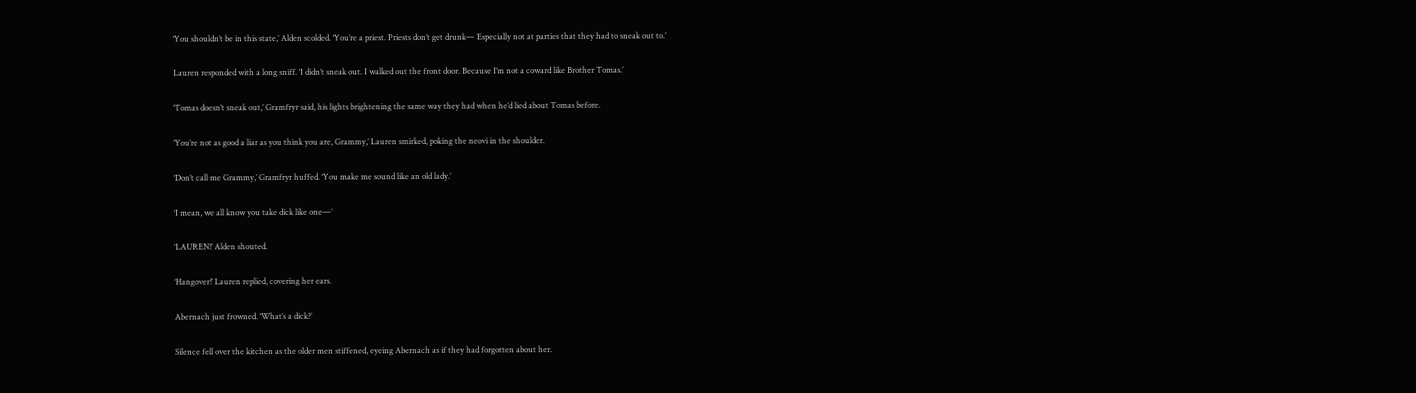‘You shouldn’t be in this state,’ Alden scolded. ‘You’re a priest. Priests don’t get drunk— Especially not at parties that they had to sneak out to.’

Lauren responded with a long sniff. ‘I didn’t sneak out. I walked out the front door. Because I’m not a coward like Brother Tomas.’

‘Tomas doesn’t sneak out,’ Gramfryr said, his lights brightening the same way they had when he’d lied about Tomas before.

‘You’re not as good a liar as you think you are, Grammy,’ Lauren smirked, poking the neovi in the shoulder.

‘Don’t call me Grammy,’ Gramfryr huffed. ‘You make me sound like an old lady.’

‘I mean, we all know you take dick like one—’

‘LAUREN!’ Alden shouted.

‘Hangover!’ Lauren replied, covering her ears.

Abernach just frowned. ‘What’s a dick?’

Silence fell over the kitchen as the older men stiffened, eyeing Abernach as if they had forgotten about her.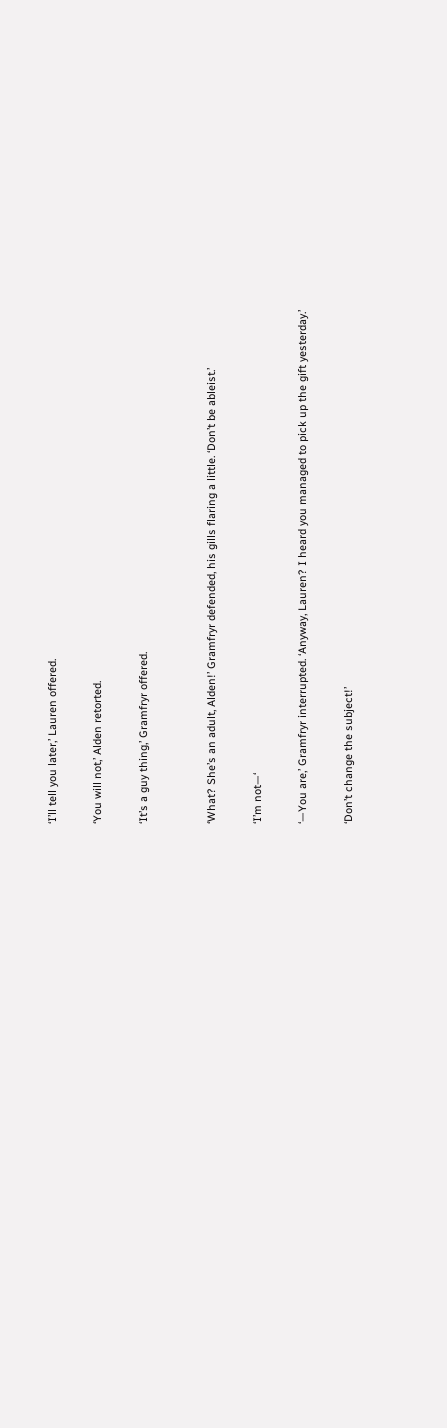‘I’ll tell you later,’ Lauren offered.

‘You will not,’ Alden retorted.

‘It’s a guy thing,’ Gramfryr offered.


‘What? She’s an adult, Alden!’ Gramfryr defended, his gills flaring a little. ‘Don’t be ableist.’

‘I’m not—‘

‘—You are,’ Gramfryr interrupted. ‘Anyway, Lauren? I heard you managed to pick up the gift yesterday.’

‘Don’t change the subject!’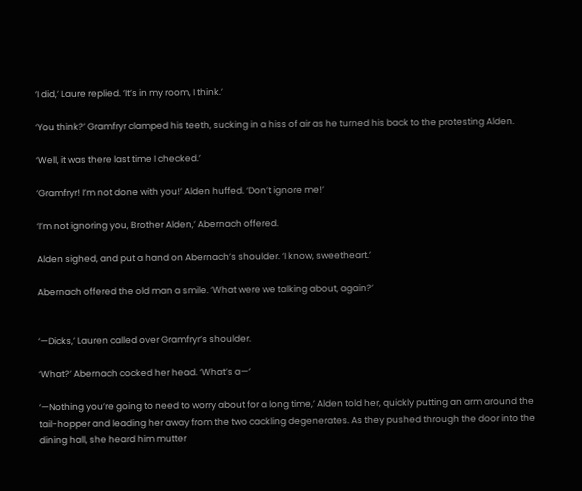‘I did,’ Laure replied. ‘It’s in my room, I think.’

‘You think?’ Gramfryr clamped his teeth, sucking in a hiss of air as he turned his back to the protesting Alden.

‘Well, it was there last time I checked.’

‘Gramfryr! I’m not done with you!’ Alden huffed. ‘Don’t ignore me!’

‘I’m not ignoring you, Brother Alden,’ Abernach offered.

Alden sighed, and put a hand on Abernach’s shoulder. ‘I know, sweetheart.’

Abernach offered the old man a smile. ‘What were we talking about, again?’


‘—Dicks,’ Lauren called over Gramfryr’s shoulder.

‘What?’ Abernach cocked her head. ‘What’s a—‘

‘—Nothing you’re going to need to worry about for a long time,’ Alden told her, quickly putting an arm around the tail-hopper and leading her away from the two cackling degenerates. As they pushed through the door into the dining hall, she heard him mutter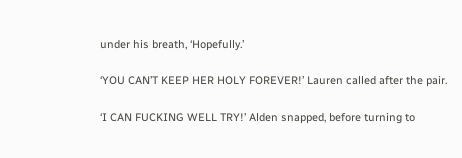under his breath, ‘Hopefully.’

‘YOU CAN’T KEEP HER HOLY FOREVER!’ Lauren called after the pair.

‘I CAN FUCKING WELL TRY!’ Alden snapped, before turning to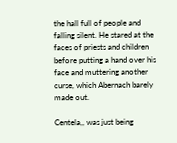the hall full of people and falling silent. He stared at the faces of priests and children before putting a hand over his face and muttering another curse, which Abernach barely made out.

Centela,, was just being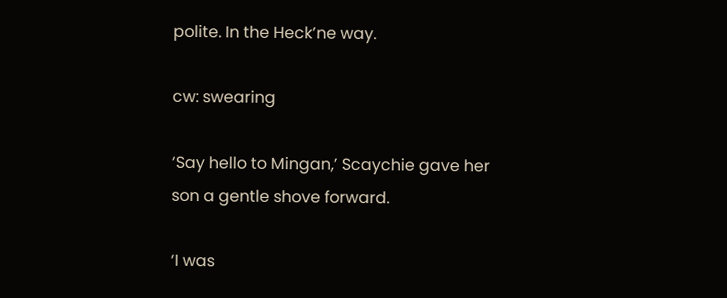polite. In the Heck’ne way.

cw: swearing

‘Say hello to Mingan,’ Scaychie gave her son a gentle shove forward.

‘I was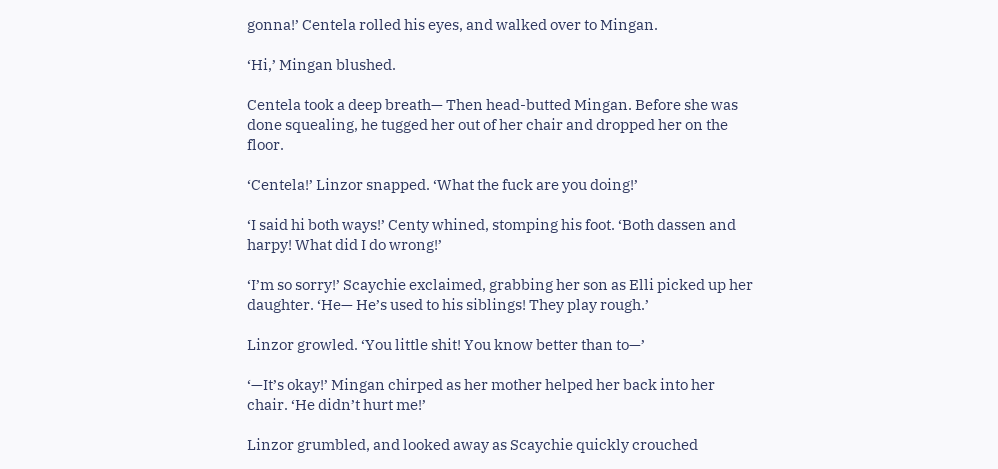gonna!’ Centela rolled his eyes, and walked over to Mingan.

‘Hi,’ Mingan blushed.

Centela took a deep breath— Then head-butted Mingan. Before she was done squealing, he tugged her out of her chair and dropped her on the floor.

‘Centela!’ Linzor snapped. ‘What the fuck are you doing!’

‘I said hi both ways!’ Centy whined, stomping his foot. ‘Both dassen and harpy! What did I do wrong!’

‘I’m so sorry!’ Scaychie exclaimed, grabbing her son as Elli picked up her daughter. ‘He— He’s used to his siblings! They play rough.’

Linzor growled. ‘You little shit! You know better than to—’

‘—It’s okay!’ Mingan chirped as her mother helped her back into her chair. ‘He didn’t hurt me!’

Linzor grumbled, and looked away as Scaychie quickly crouched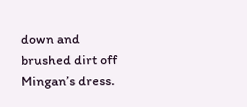down and brushed dirt off Mingan’s dress.